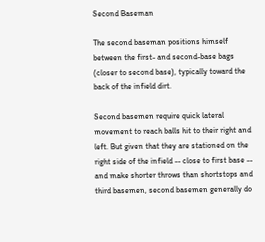Second Baseman

The second baseman positions himself between the first- and second-base bags (closer to second base), typically toward the back of the infield dirt.

Second basemen require quick lateral movement to reach balls hit to their right and left. But given that they are stationed on the right side of the infield -- close to first base -- and make shorter throws than shortstops and third basemen, second basemen generally do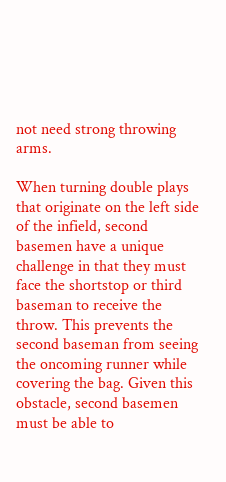not need strong throwing arms.

When turning double plays that originate on the left side of the infield, second basemen have a unique challenge in that they must face the shortstop or third baseman to receive the throw. This prevents the second baseman from seeing the oncoming runner while covering the bag. Given this obstacle, second basemen must be able to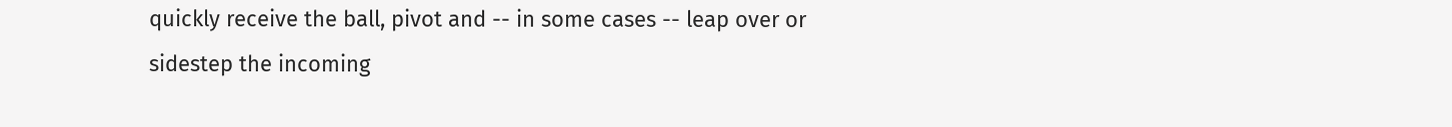quickly receive the ball, pivot and -- in some cases -- leap over or sidestep the incoming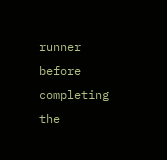runner before completing the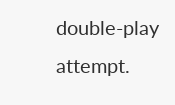double-play attempt.